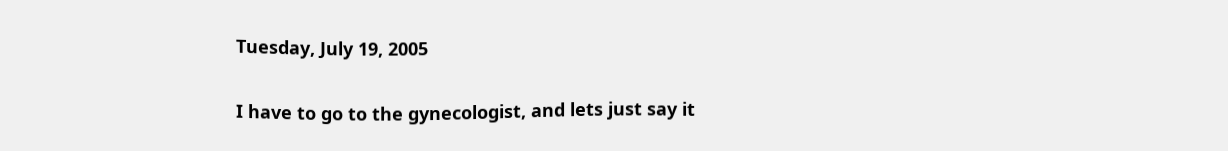Tuesday, July 19, 2005


I have to go to the gynecologist, and lets just say it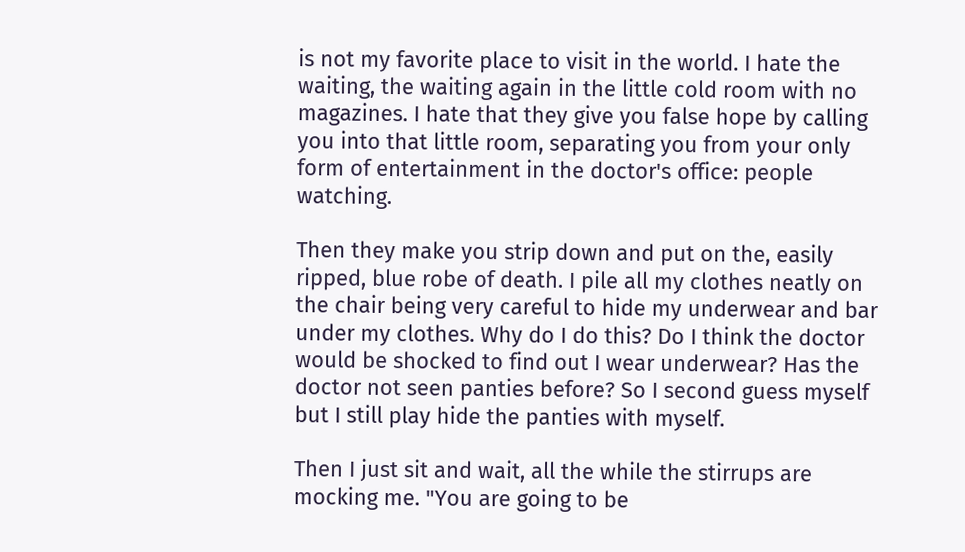is not my favorite place to visit in the world. I hate the waiting, the waiting again in the little cold room with no magazines. I hate that they give you false hope by calling you into that little room, separating you from your only form of entertainment in the doctor's office: people watching.

Then they make you strip down and put on the, easily ripped, blue robe of death. I pile all my clothes neatly on the chair being very careful to hide my underwear and bar under my clothes. Why do I do this? Do I think the doctor would be shocked to find out I wear underwear? Has the doctor not seen panties before? So I second guess myself but I still play hide the panties with myself.

Then I just sit and wait, all the while the stirrups are mocking me. "You are going to be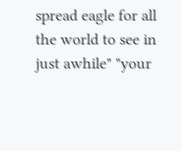spread eagle for all the world to see in just awhile" "your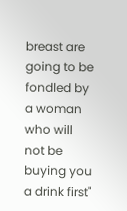breast are going to be fondled by a woman who will not be buying you a drink first"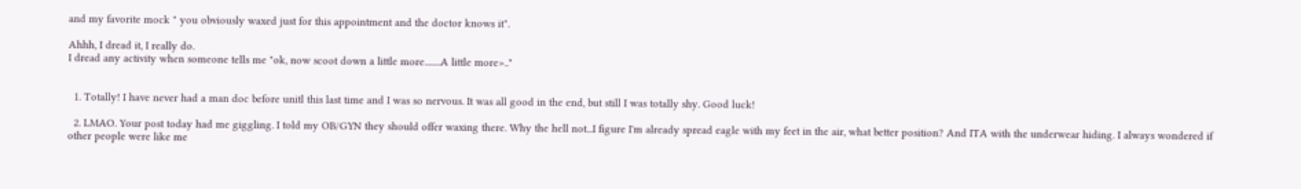and my favorite mock " you obviously waxed just for this appointment and the doctor knows it".

Ahhh, I dread it, I really do.
I dread any activity when someone tells me "ok, now scoot down a little more........A little more>.."


  1. Totally! I have never had a man doc before unitl this last time and I was so nervous. It was all good in the end, but still I was totally shy. Good luck!

  2. LMAO. Your post today had me giggling. I told my OB/GYN they should offer waxing there. Why the hell not...I figure I'm already spread eagle with my feet in the air, what better position? And ITA with the underwear hiding. I always wondered if other people were like me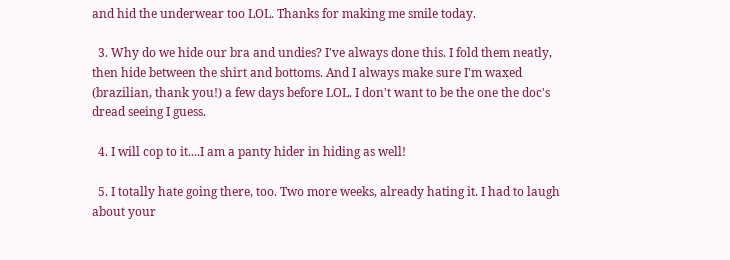and hid the underwear too LOL. Thanks for making me smile today.

  3. Why do we hide our bra and undies? I've always done this. I fold them neatly, then hide between the shirt and bottoms. And I always make sure I'm waxed (brazilian, thank you!) a few days before LOL. I don't want to be the one the doc's dread seeing I guess.

  4. I will cop to it....I am a panty hider in hiding as well!

  5. I totally hate going there, too. Two more weeks, already hating it. I had to laugh about your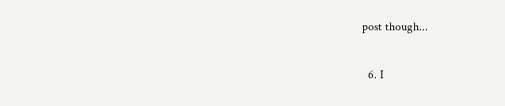post though...

  6. I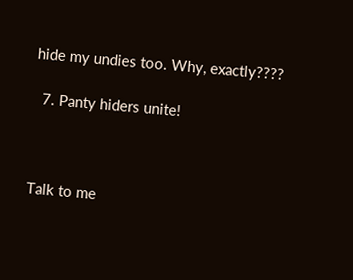hide my undies too. Why, exactly????

  7. Panty hiders unite!



Talk to me